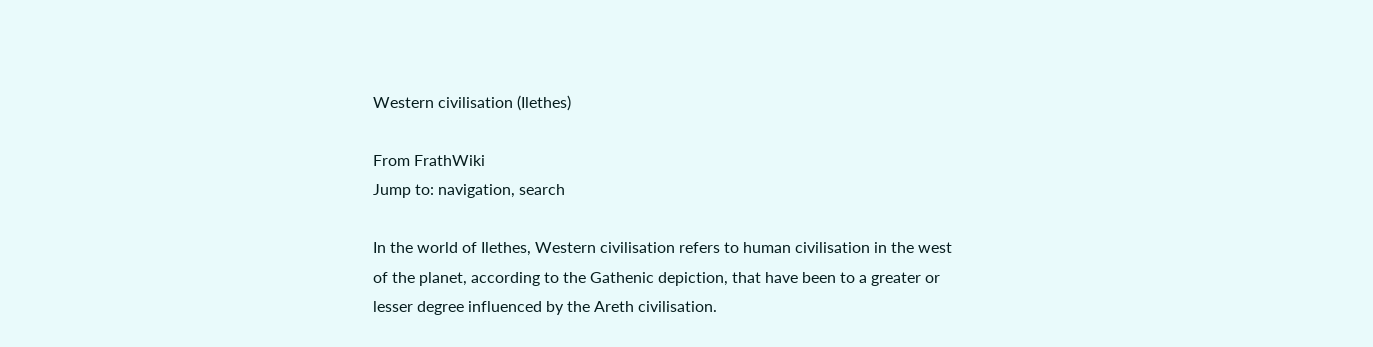Western civilisation (Ilethes)

From FrathWiki
Jump to: navigation, search

In the world of Ilethes, Western civilisation refers to human civilisation in the west of the planet, according to the Gathenic depiction, that have been to a greater or lesser degree influenced by the Areth civilisation.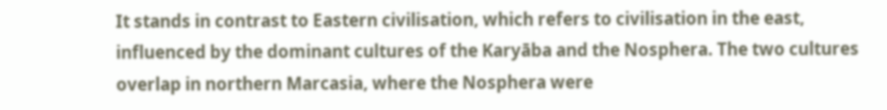It stands in contrast to Eastern civilisation, which refers to civilisation in the east, influenced by the dominant cultures of the Karyāba and the Nosphera. The two cultures overlap in northern Marcasia, where the Nosphera were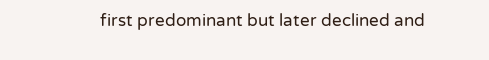first predominant but later declined and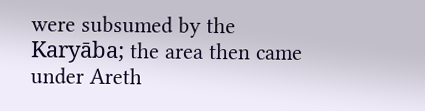were subsumed by the Karyāba; the area then came under Areth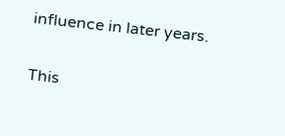influence in later years.

This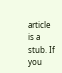article is a stub. If you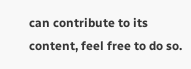can contribute to its content, feel free to do so.